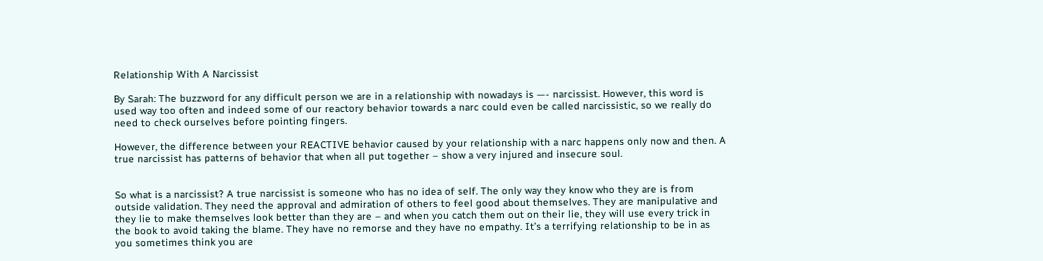Relationship With A Narcissist

By Sarah: The buzzword for any difficult person we are in a relationship with nowadays is —- narcissist. However, this word is used way too often and indeed some of our reactory behavior towards a narc could even be called narcissistic, so we really do need to check ourselves before pointing fingers.

However, the difference between your REACTIVE behavior caused by your relationship with a narc happens only now and then. A true narcissist has patterns of behavior that when all put together – show a very injured and insecure soul.


So what is a narcissist? A true narcissist is someone who has no idea of self. The only way they know who they are is from outside validation. They need the approval and admiration of others to feel good about themselves. They are manipulative and they lie to make themselves look better than they are – and when you catch them out on their lie, they will use every trick in the book to avoid taking the blame. They have no remorse and they have no empathy. It’s a terrifying relationship to be in as you sometimes think you are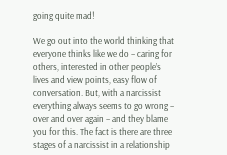going quite mad!

We go out into the world thinking that everyone thinks like we do – caring for others, interested in other people’s lives and view points, easy flow of conversation. But, with a narcissist everything always seems to go wrong – over and over again – and they blame you for this. The fact is there are three stages of a narcissist in a relationship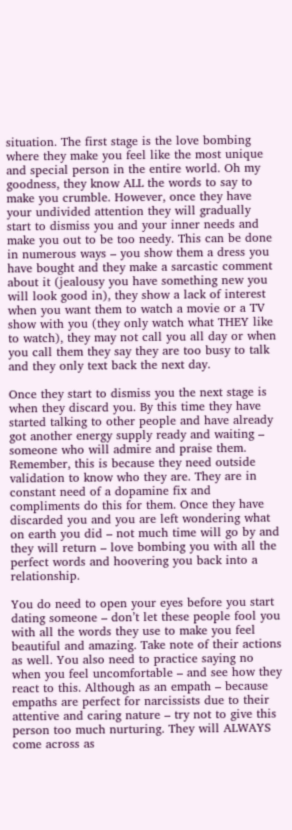situation. The first stage is the love bombing where they make you feel like the most unique and special person in the entire world. Oh my goodness, they know ALL the words to say to make you crumble. However, once they have your undivided attention they will gradually start to dismiss you and your inner needs and make you out to be too needy. This can be done in numerous ways – you show them a dress you have bought and they make a sarcastic comment about it (jealousy you have something new you will look good in), they show a lack of interest when you want them to watch a movie or a TV show with you (they only watch what THEY like to watch), they may not call you all day or when you call them they say they are too busy to talk and they only text back the next day.

Once they start to dismiss you the next stage is when they discard you. By this time they have started talking to other people and have already got another energy supply ready and waiting – someone who will admire and praise them. Remember, this is because they need outside validation to know who they are. They are in constant need of a dopamine fix and compliments do this for them. Once they have discarded you and you are left wondering what on earth you did – not much time will go by and they will return – love bombing you with all the perfect words and hoovering you back into a relationship.

You do need to open your eyes before you start dating someone – don’t let these people fool you with all the words they use to make you feel beautiful and amazing. Take note of their actions as well. You also need to practice saying no when you feel uncomfortable – and see how they react to this. Although as an empath – because empaths are perfect for narcissists due to their attentive and caring nature – try not to give this person too much nurturing. They will ALWAYS come across as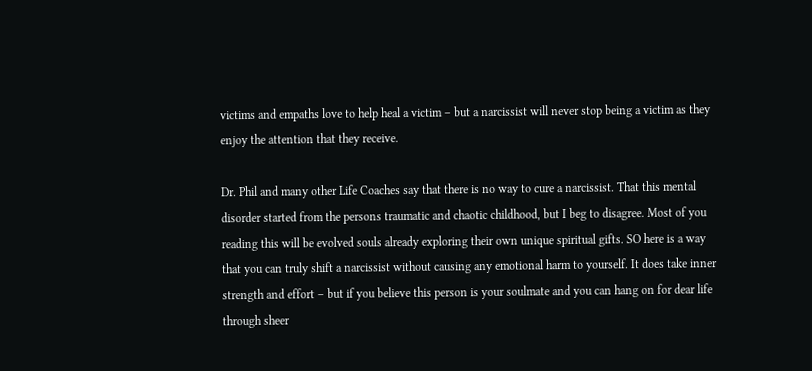victims and empaths love to help heal a victim – but a narcissist will never stop being a victim as they enjoy the attention that they receive.

Dr. Phil and many other Life Coaches say that there is no way to cure a narcissist. That this mental disorder started from the persons traumatic and chaotic childhood, but I beg to disagree. Most of you reading this will be evolved souls already exploring their own unique spiritual gifts. SO here is a way that you can truly shift a narcissist without causing any emotional harm to yourself. It does take inner strength and effort – but if you believe this person is your soulmate and you can hang on for dear life through sheer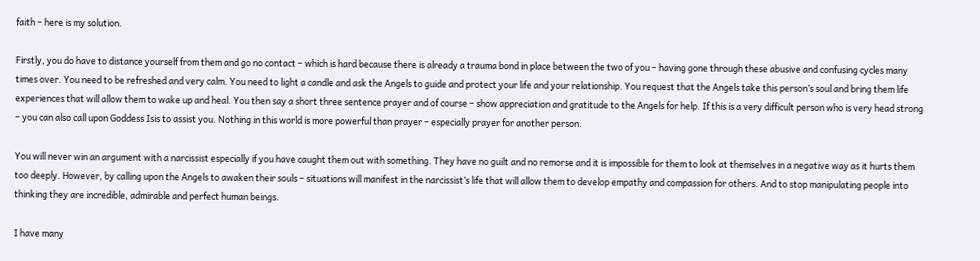faith – here is my solution.

Firstly, you do have to distance yourself from them and go no contact – which is hard because there is already a trauma bond in place between the two of you – having gone through these abusive and confusing cycles many times over. You need to be refreshed and very calm. You need to light a candle and ask the Angels to guide and protect your life and your relationship. You request that the Angels take this person’s soul and bring them life experiences that will allow them to wake up and heal. You then say a short three sentence prayer and of course – show appreciation and gratitude to the Angels for help. If this is a very difficult person who is very head strong – you can also call upon Goddess Isis to assist you. Nothing in this world is more powerful than prayer – especially prayer for another person.

You will never win an argument with a narcissist especially if you have caught them out with something. They have no guilt and no remorse and it is impossible for them to look at themselves in a negative way as it hurts them too deeply. However, by calling upon the Angels to awaken their souls – situations will manifest in the narcissist’s life that will allow them to develop empathy and compassion for others. And to stop manipulating people into thinking they are incredible, admirable and perfect human beings.

I have many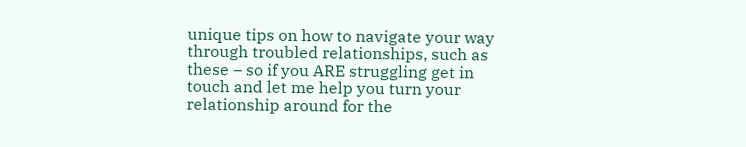unique tips on how to navigate your way through troubled relationships, such as these – so if you ARE struggling get in touch and let me help you turn your relationship around for the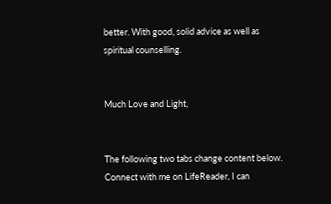better. With good, solid advice as well as spiritual counselling.


Much Love and Light,


The following two tabs change content below.
Connect with me on LifeReader, I can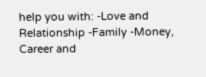help you with: -Love and Relationship -Family -Money, Career and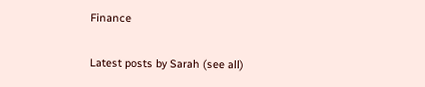Finance

Latest posts by Sarah (see all)